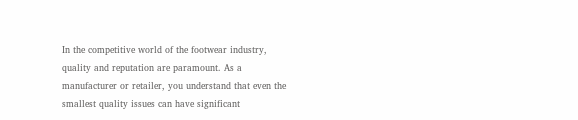In the competitive world of the footwear industry, quality and reputation are paramount. As a manufacturer or retailer, you understand that even the smallest quality issues can have significant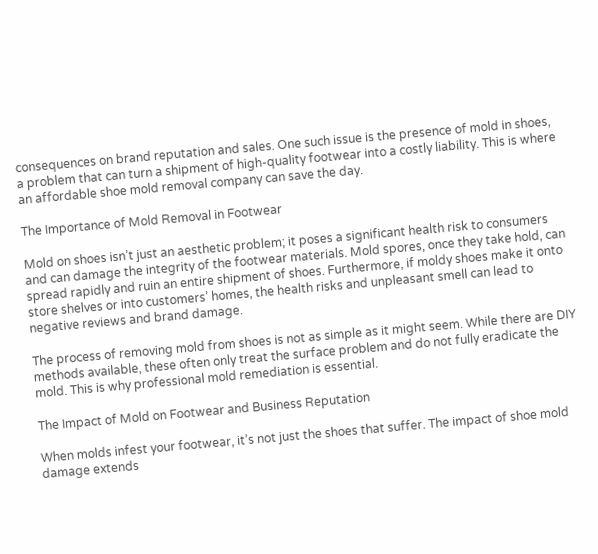consequences on brand reputation and sales. One such issue is the presence of mold in shoes, a problem that can turn a shipment of high-quality footwear into a costly liability. This is where an affordable shoe mold removal company can save the day.

The Importance of Mold Removal in Footwear

Mold on shoes isn’t just an aesthetic problem; it poses a significant health risk to consumers and can damage the integrity of the footwear materials. Mold spores, once they take hold, can spread rapidly and ruin an entire shipment of shoes. Furthermore, if moldy shoes make it onto store shelves or into customers’ homes, the health risks and unpleasant smell can lead to negative reviews and brand damage.

The process of removing mold from shoes is not as simple as it might seem. While there are DIY methods available, these often only treat the surface problem and do not fully eradicate the mold. This is why professional mold remediation is essential.

The Impact of Mold on Footwear and Business Reputation

When molds infest your footwear, it’s not just the shoes that suffer. The impact of shoe mold damage extends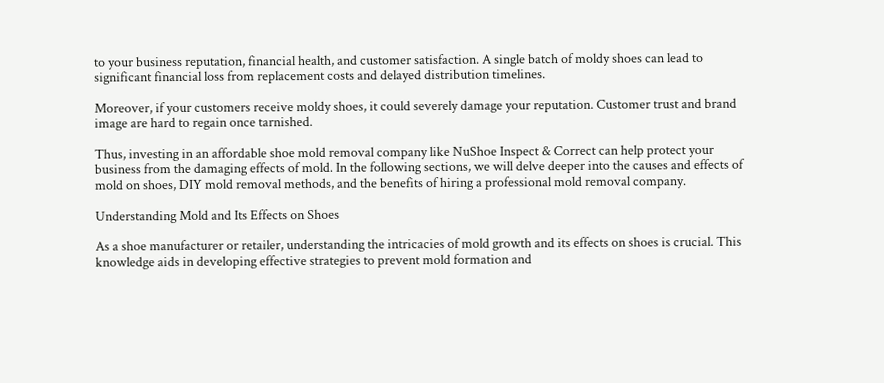to your business reputation, financial health, and customer satisfaction. A single batch of moldy shoes can lead to significant financial loss from replacement costs and delayed distribution timelines.

Moreover, if your customers receive moldy shoes, it could severely damage your reputation. Customer trust and brand image are hard to regain once tarnished.

Thus, investing in an affordable shoe mold removal company like NuShoe Inspect & Correct can help protect your business from the damaging effects of mold. In the following sections, we will delve deeper into the causes and effects of mold on shoes, DIY mold removal methods, and the benefits of hiring a professional mold removal company.

Understanding Mold and Its Effects on Shoes

As a shoe manufacturer or retailer, understanding the intricacies of mold growth and its effects on shoes is crucial. This knowledge aids in developing effective strategies to prevent mold formation and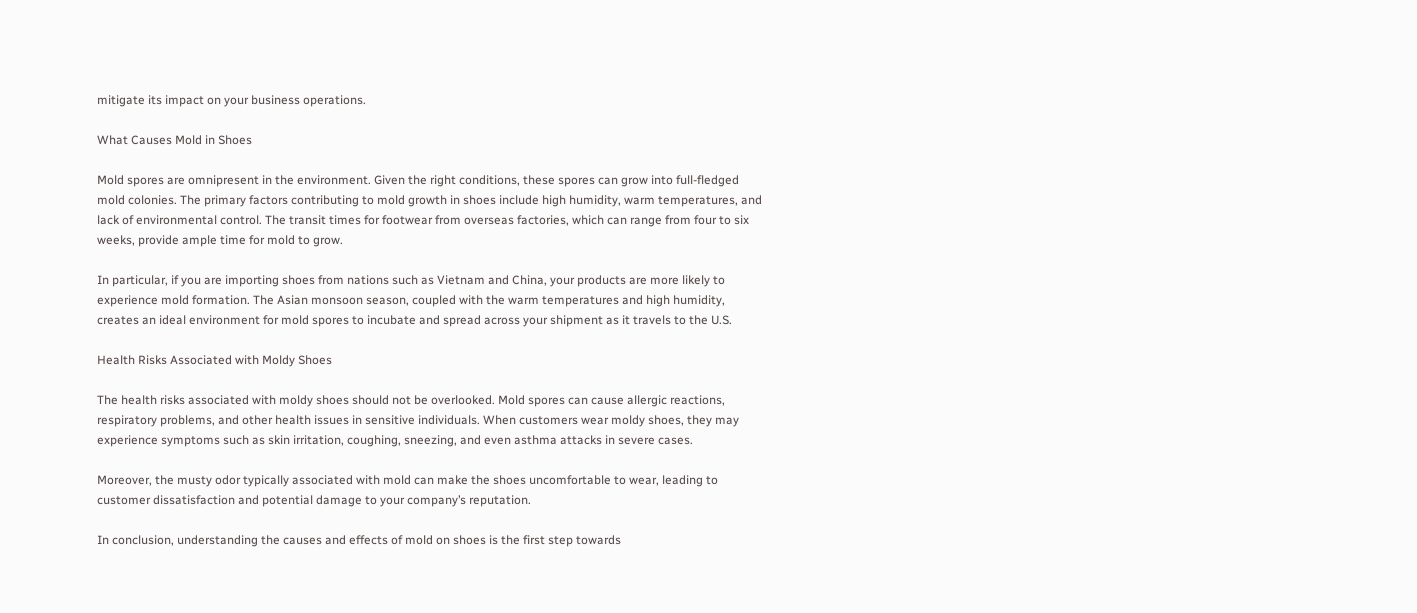mitigate its impact on your business operations.

What Causes Mold in Shoes

Mold spores are omnipresent in the environment. Given the right conditions, these spores can grow into full-fledged mold colonies. The primary factors contributing to mold growth in shoes include high humidity, warm temperatures, and lack of environmental control. The transit times for footwear from overseas factories, which can range from four to six weeks, provide ample time for mold to grow.

In particular, if you are importing shoes from nations such as Vietnam and China, your products are more likely to experience mold formation. The Asian monsoon season, coupled with the warm temperatures and high humidity, creates an ideal environment for mold spores to incubate and spread across your shipment as it travels to the U.S.

Health Risks Associated with Moldy Shoes

The health risks associated with moldy shoes should not be overlooked. Mold spores can cause allergic reactions, respiratory problems, and other health issues in sensitive individuals. When customers wear moldy shoes, they may experience symptoms such as skin irritation, coughing, sneezing, and even asthma attacks in severe cases.

Moreover, the musty odor typically associated with mold can make the shoes uncomfortable to wear, leading to customer dissatisfaction and potential damage to your company’s reputation.

In conclusion, understanding the causes and effects of mold on shoes is the first step towards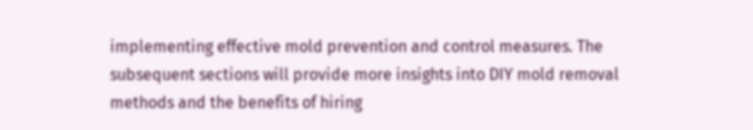implementing effective mold prevention and control measures. The subsequent sections will provide more insights into DIY mold removal methods and the benefits of hiring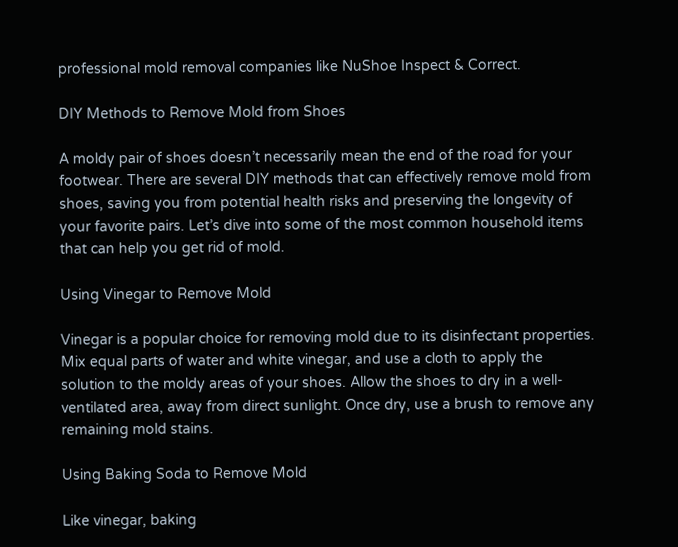professional mold removal companies like NuShoe Inspect & Correct.

DIY Methods to Remove Mold from Shoes

A moldy pair of shoes doesn’t necessarily mean the end of the road for your footwear. There are several DIY methods that can effectively remove mold from shoes, saving you from potential health risks and preserving the longevity of your favorite pairs. Let’s dive into some of the most common household items that can help you get rid of mold.

Using Vinegar to Remove Mold

Vinegar is a popular choice for removing mold due to its disinfectant properties. Mix equal parts of water and white vinegar, and use a cloth to apply the solution to the moldy areas of your shoes. Allow the shoes to dry in a well-ventilated area, away from direct sunlight. Once dry, use a brush to remove any remaining mold stains.

Using Baking Soda to Remove Mold

Like vinegar, baking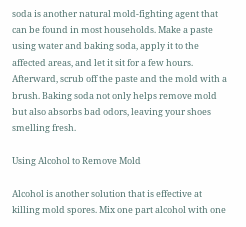soda is another natural mold-fighting agent that can be found in most households. Make a paste using water and baking soda, apply it to the affected areas, and let it sit for a few hours. Afterward, scrub off the paste and the mold with a brush. Baking soda not only helps remove mold but also absorbs bad odors, leaving your shoes smelling fresh.

Using Alcohol to Remove Mold

Alcohol is another solution that is effective at killing mold spores. Mix one part alcohol with one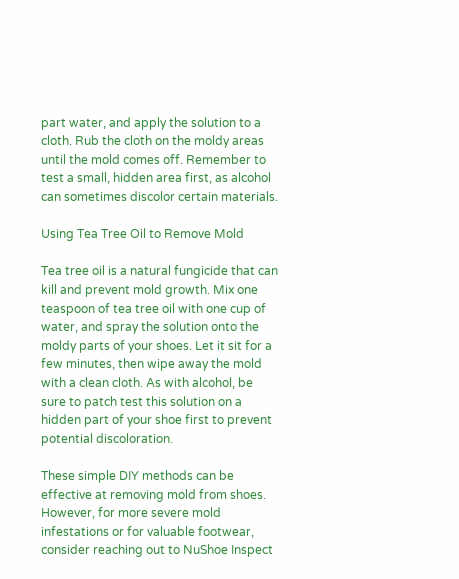part water, and apply the solution to a cloth. Rub the cloth on the moldy areas until the mold comes off. Remember to test a small, hidden area first, as alcohol can sometimes discolor certain materials.

Using Tea Tree Oil to Remove Mold

Tea tree oil is a natural fungicide that can kill and prevent mold growth. Mix one teaspoon of tea tree oil with one cup of water, and spray the solution onto the moldy parts of your shoes. Let it sit for a few minutes, then wipe away the mold with a clean cloth. As with alcohol, be sure to patch test this solution on a hidden part of your shoe first to prevent potential discoloration.

These simple DIY methods can be effective at removing mold from shoes. However, for more severe mold infestations or for valuable footwear, consider reaching out to NuShoe Inspect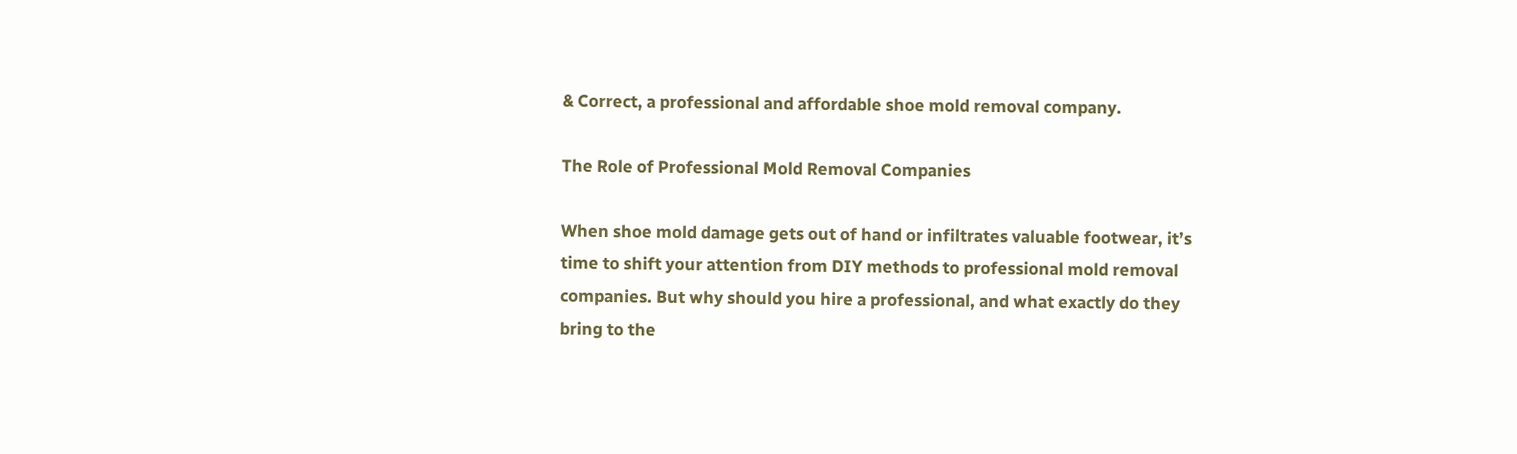& Correct, a professional and affordable shoe mold removal company.

The Role of Professional Mold Removal Companies

When shoe mold damage gets out of hand or infiltrates valuable footwear, it’s time to shift your attention from DIY methods to professional mold removal companies. But why should you hire a professional, and what exactly do they bring to the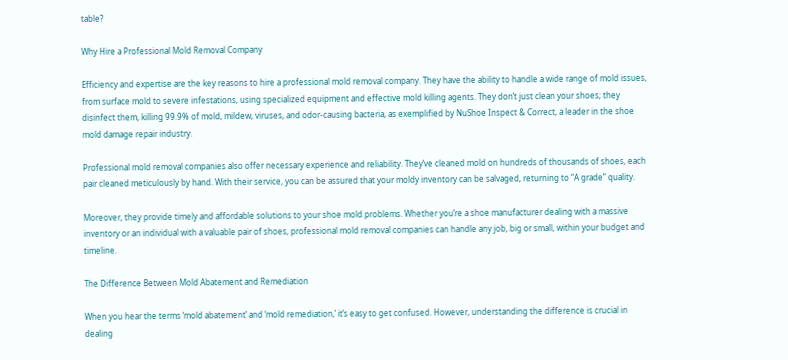table?

Why Hire a Professional Mold Removal Company

Efficiency and expertise are the key reasons to hire a professional mold removal company. They have the ability to handle a wide range of mold issues, from surface mold to severe infestations, using specialized equipment and effective mold killing agents. They don’t just clean your shoes; they disinfect them, killing 99.9% of mold, mildew, viruses, and odor-causing bacteria, as exemplified by NuShoe Inspect & Correct, a leader in the shoe mold damage repair industry.

Professional mold removal companies also offer necessary experience and reliability. They’ve cleaned mold on hundreds of thousands of shoes, each pair cleaned meticulously by hand. With their service, you can be assured that your moldy inventory can be salvaged, returning to “A grade” quality.

Moreover, they provide timely and affordable solutions to your shoe mold problems. Whether you’re a shoe manufacturer dealing with a massive inventory or an individual with a valuable pair of shoes, professional mold removal companies can handle any job, big or small, within your budget and timeline.

The Difference Between Mold Abatement and Remediation

When you hear the terms ‘mold abatement’ and ‘mold remediation,’ it’s easy to get confused. However, understanding the difference is crucial in dealing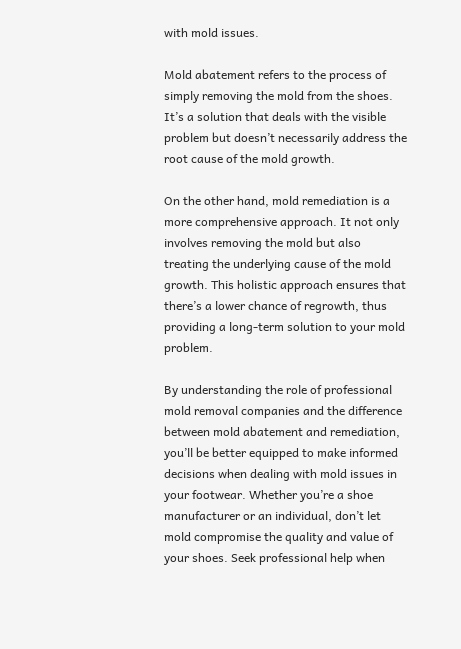with mold issues.

Mold abatement refers to the process of simply removing the mold from the shoes. It’s a solution that deals with the visible problem but doesn’t necessarily address the root cause of the mold growth.

On the other hand, mold remediation is a more comprehensive approach. It not only involves removing the mold but also treating the underlying cause of the mold growth. This holistic approach ensures that there’s a lower chance of regrowth, thus providing a long-term solution to your mold problem.

By understanding the role of professional mold removal companies and the difference between mold abatement and remediation, you’ll be better equipped to make informed decisions when dealing with mold issues in your footwear. Whether you’re a shoe manufacturer or an individual, don’t let mold compromise the quality and value of your shoes. Seek professional help when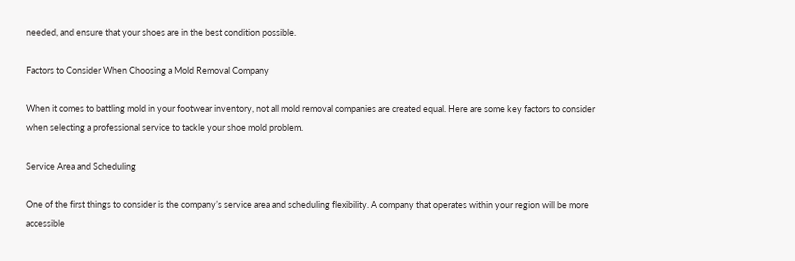needed, and ensure that your shoes are in the best condition possible.

Factors to Consider When Choosing a Mold Removal Company

When it comes to battling mold in your footwear inventory, not all mold removal companies are created equal. Here are some key factors to consider when selecting a professional service to tackle your shoe mold problem.

Service Area and Scheduling

One of the first things to consider is the company’s service area and scheduling flexibility. A company that operates within your region will be more accessible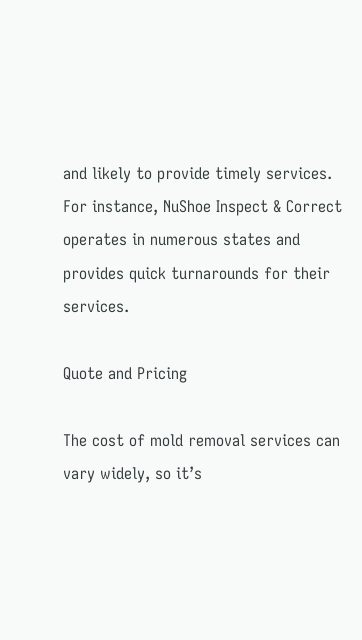and likely to provide timely services. For instance, NuShoe Inspect & Correct operates in numerous states and provides quick turnarounds for their services.

Quote and Pricing

The cost of mold removal services can vary widely, so it’s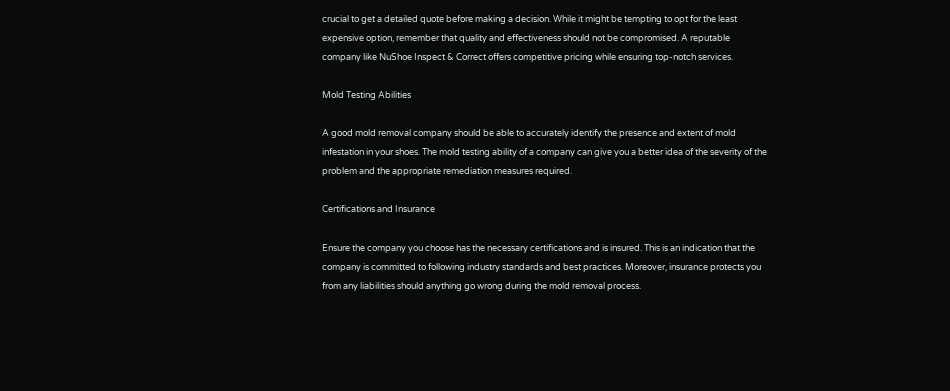crucial to get a detailed quote before making a decision. While it might be tempting to opt for the least expensive option, remember that quality and effectiveness should not be compromised. A reputable company like NuShoe Inspect & Correct offers competitive pricing while ensuring top-notch services.

Mold Testing Abilities

A good mold removal company should be able to accurately identify the presence and extent of mold infestation in your shoes. The mold testing ability of a company can give you a better idea of the severity of the problem and the appropriate remediation measures required.

Certifications and Insurance

Ensure the company you choose has the necessary certifications and is insured. This is an indication that the company is committed to following industry standards and best practices. Moreover, insurance protects you from any liabilities should anything go wrong during the mold removal process.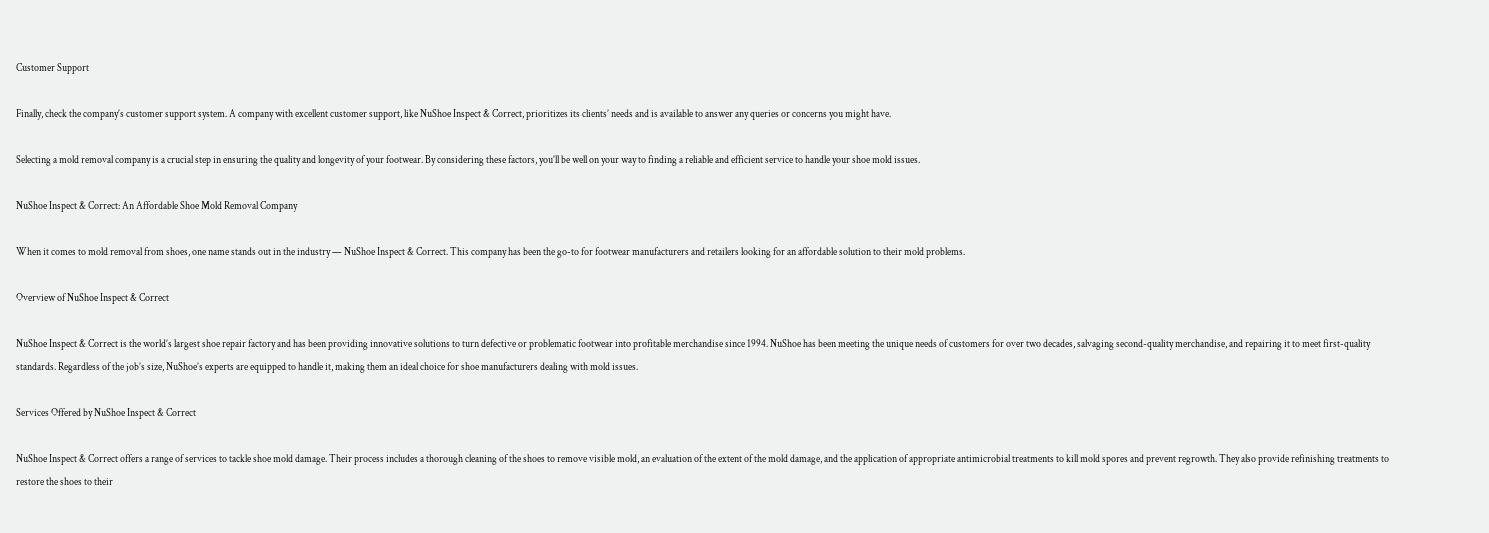Customer Support

Finally, check the company’s customer support system. A company with excellent customer support, like NuShoe Inspect & Correct, prioritizes its clients’ needs and is available to answer any queries or concerns you might have.

Selecting a mold removal company is a crucial step in ensuring the quality and longevity of your footwear. By considering these factors, you’ll be well on your way to finding a reliable and efficient service to handle your shoe mold issues.

NuShoe Inspect & Correct: An Affordable Shoe Mold Removal Company

When it comes to mold removal from shoes, one name stands out in the industry — NuShoe Inspect & Correct. This company has been the go-to for footwear manufacturers and retailers looking for an affordable solution to their mold problems.

Overview of NuShoe Inspect & Correct

NuShoe Inspect & Correct is the world’s largest shoe repair factory and has been providing innovative solutions to turn defective or problematic footwear into profitable merchandise since 1994. NuShoe has been meeting the unique needs of customers for over two decades, salvaging second-quality merchandise, and repairing it to meet first-quality standards. Regardless of the job’s size, NuShoe’s experts are equipped to handle it, making them an ideal choice for shoe manufacturers dealing with mold issues.

Services Offered by NuShoe Inspect & Correct

NuShoe Inspect & Correct offers a range of services to tackle shoe mold damage. Their process includes a thorough cleaning of the shoes to remove visible mold, an evaluation of the extent of the mold damage, and the application of appropriate antimicrobial treatments to kill mold spores and prevent regrowth. They also provide refinishing treatments to restore the shoes to their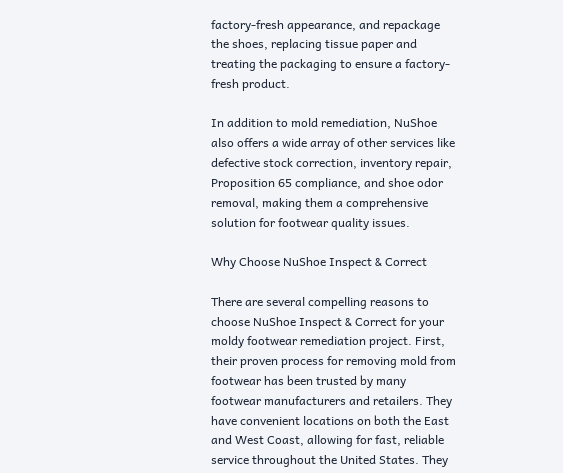factory-fresh appearance, and repackage the shoes, replacing tissue paper and treating the packaging to ensure a factory-fresh product.

In addition to mold remediation, NuShoe also offers a wide array of other services like defective stock correction, inventory repair, Proposition 65 compliance, and shoe odor removal, making them a comprehensive solution for footwear quality issues.

Why Choose NuShoe Inspect & Correct

There are several compelling reasons to choose NuShoe Inspect & Correct for your moldy footwear remediation project. First, their proven process for removing mold from footwear has been trusted by many footwear manufacturers and retailers. They have convenient locations on both the East and West Coast, allowing for fast, reliable service throughout the United States. They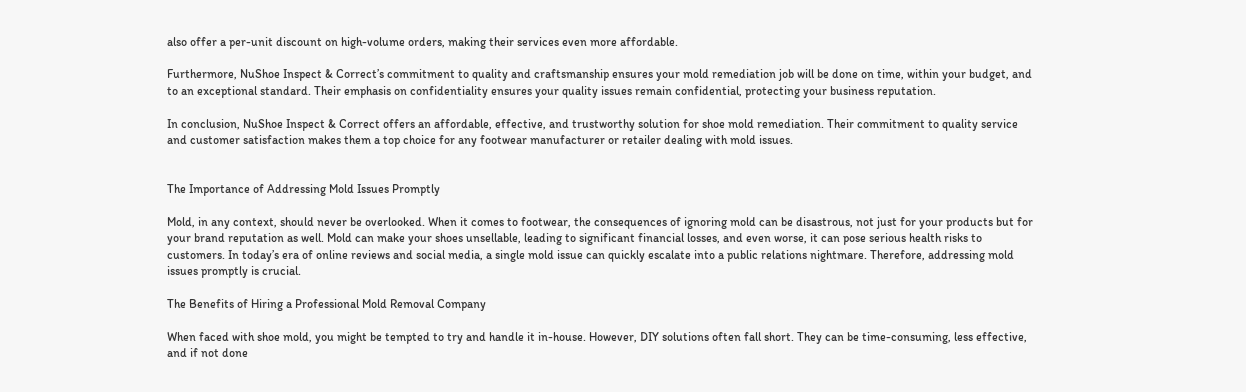also offer a per-unit discount on high-volume orders, making their services even more affordable.

Furthermore, NuShoe Inspect & Correct’s commitment to quality and craftsmanship ensures your mold remediation job will be done on time, within your budget, and to an exceptional standard. Their emphasis on confidentiality ensures your quality issues remain confidential, protecting your business reputation.

In conclusion, NuShoe Inspect & Correct offers an affordable, effective, and trustworthy solution for shoe mold remediation. Their commitment to quality service and customer satisfaction makes them a top choice for any footwear manufacturer or retailer dealing with mold issues.


The Importance of Addressing Mold Issues Promptly

Mold, in any context, should never be overlooked. When it comes to footwear, the consequences of ignoring mold can be disastrous, not just for your products but for your brand reputation as well. Mold can make your shoes unsellable, leading to significant financial losses, and even worse, it can pose serious health risks to customers. In today’s era of online reviews and social media, a single mold issue can quickly escalate into a public relations nightmare. Therefore, addressing mold issues promptly is crucial.

The Benefits of Hiring a Professional Mold Removal Company

When faced with shoe mold, you might be tempted to try and handle it in-house. However, DIY solutions often fall short. They can be time-consuming, less effective, and if not done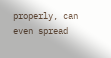properly, can even spread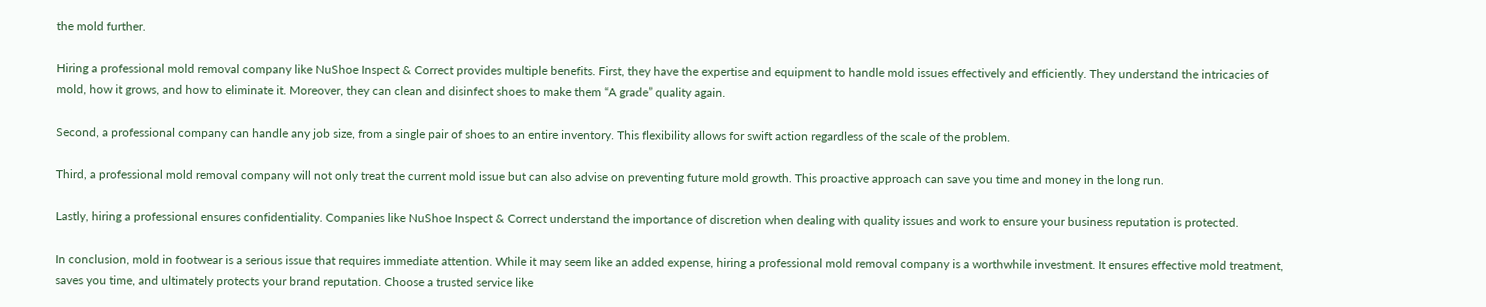the mold further.

Hiring a professional mold removal company like NuShoe Inspect & Correct provides multiple benefits. First, they have the expertise and equipment to handle mold issues effectively and efficiently. They understand the intricacies of mold, how it grows, and how to eliminate it. Moreover, they can clean and disinfect shoes to make them “A grade” quality again.

Second, a professional company can handle any job size, from a single pair of shoes to an entire inventory. This flexibility allows for swift action regardless of the scale of the problem.

Third, a professional mold removal company will not only treat the current mold issue but can also advise on preventing future mold growth. This proactive approach can save you time and money in the long run.

Lastly, hiring a professional ensures confidentiality. Companies like NuShoe Inspect & Correct understand the importance of discretion when dealing with quality issues and work to ensure your business reputation is protected.

In conclusion, mold in footwear is a serious issue that requires immediate attention. While it may seem like an added expense, hiring a professional mold removal company is a worthwhile investment. It ensures effective mold treatment, saves you time, and ultimately protects your brand reputation. Choose a trusted service like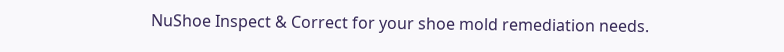NuShoe Inspect & Correct for your shoe mold remediation needs.